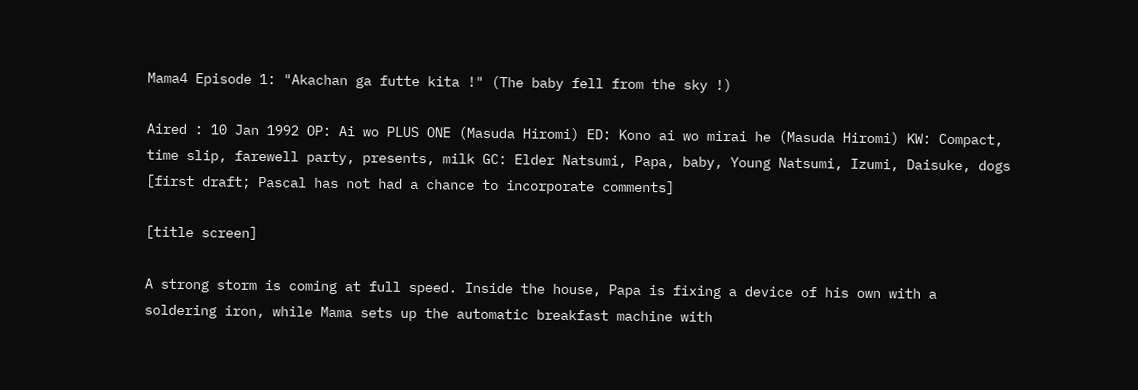Mama4 Episode 1: "Akachan ga futte kita !" (The baby fell from the sky !)

Aired : 10 Jan 1992 OP: Ai wo PLUS ONE (Masuda Hiromi) ED: Kono ai wo mirai he (Masuda Hiromi) KW: Compact, time slip, farewell party, presents, milk GC: Elder Natsumi, Papa, baby, Young Natsumi, Izumi, Daisuke, dogs [first draft; Pascal has not had a chance to incorporate comments]

[title screen]

A strong storm is coming at full speed. Inside the house, Papa is fixing a device of his own with a soldering iron, while Mama sets up the automatic breakfast machine with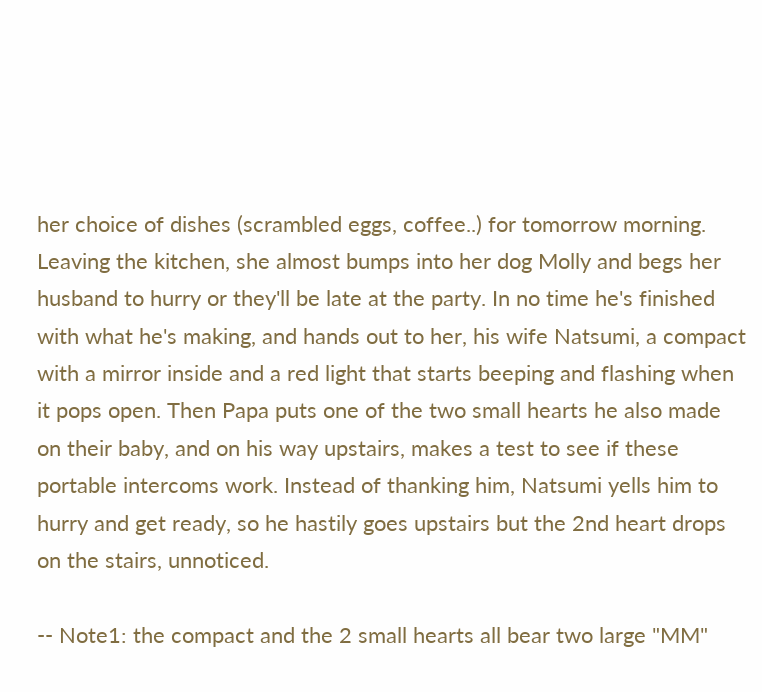her choice of dishes (scrambled eggs, coffee..) for tomorrow morning. Leaving the kitchen, she almost bumps into her dog Molly and begs her husband to hurry or they'll be late at the party. In no time he's finished with what he's making, and hands out to her, his wife Natsumi, a compact with a mirror inside and a red light that starts beeping and flashing when it pops open. Then Papa puts one of the two small hearts he also made on their baby, and on his way upstairs, makes a test to see if these portable intercoms work. Instead of thanking him, Natsumi yells him to hurry and get ready, so he hastily goes upstairs but the 2nd heart drops on the stairs, unnoticed.

-- Note1: the compact and the 2 small hearts all bear two large "MM"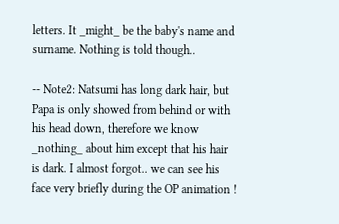letters. It _might_ be the baby's name and surname. Nothing is told though..

-- Note2: Natsumi has long dark hair, but Papa is only showed from behind or with his head down, therefore we know _nothing_ about him except that his hair is dark. I almost forgot.. we can see his face very briefly during the OP animation !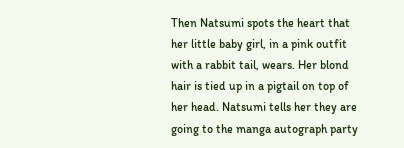Then Natsumi spots the heart that her little baby girl, in a pink outfit with a rabbit tail, wears. Her blond hair is tied up in a pigtail on top of her head. Natsumi tells her they are going to the manga autograph party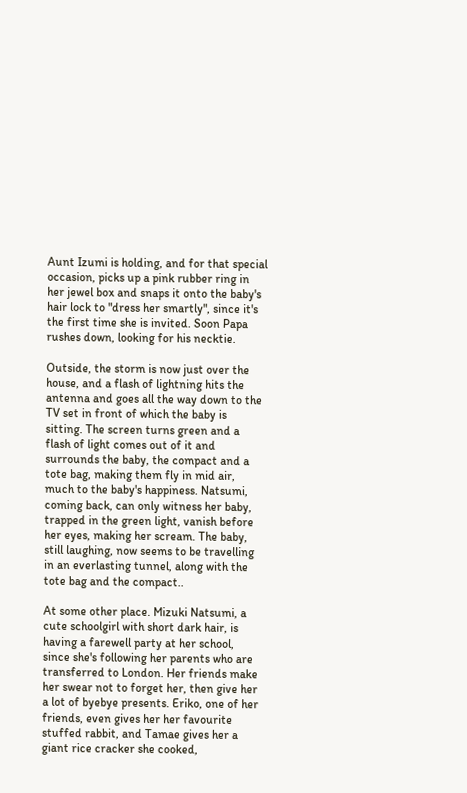Aunt Izumi is holding, and for that special occasion, picks up a pink rubber ring in her jewel box and snaps it onto the baby's hair lock to "dress her smartly", since it's the first time she is invited. Soon Papa rushes down, looking for his necktie.

Outside, the storm is now just over the house, and a flash of lightning hits the antenna and goes all the way down to the TV set in front of which the baby is sitting. The screen turns green and a flash of light comes out of it and surrounds the baby, the compact and a tote bag, making them fly in mid air, much to the baby's happiness. Natsumi, coming back, can only witness her baby, trapped in the green light, vanish before her eyes, making her scream. The baby, still laughing, now seems to be travelling in an everlasting tunnel, along with the tote bag and the compact..

At some other place. Mizuki Natsumi, a cute schoolgirl with short dark hair, is having a farewell party at her school, since she's following her parents who are transferred to London. Her friends make her swear not to forget her, then give her a lot of byebye presents. Eriko, one of her friends, even gives her her favourite stuffed rabbit, and Tamae gives her a giant rice cracker she cooked,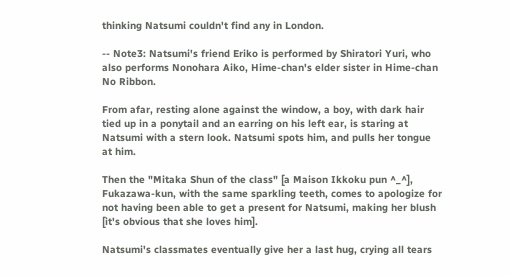thinking Natsumi couldn't find any in London.

-- Note3: Natsumi's friend Eriko is performed by Shiratori Yuri, who also performs Nonohara Aiko, Hime-chan's elder sister in Hime-chan No Ribbon.

From afar, resting alone against the window, a boy, with dark hair tied up in a ponytail and an earring on his left ear, is staring at Natsumi with a stern look. Natsumi spots him, and pulls her tongue at him.

Then the "Mitaka Shun of the class" [a Maison Ikkoku pun ^_^], Fukazawa-kun, with the same sparkling teeth, comes to apologize for not having been able to get a present for Natsumi, making her blush [it's obvious that she loves him].

Natsumi's classmates eventually give her a last hug, crying all tears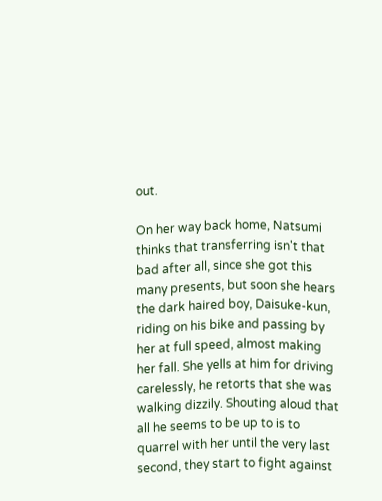out.

On her way back home, Natsumi thinks that transferring isn't that bad after all, since she got this many presents, but soon she hears the dark haired boy, Daisuke-kun, riding on his bike and passing by her at full speed, almost making her fall. She yells at him for driving carelessly, he retorts that she was walking dizzily. Shouting aloud that all he seems to be up to is to quarrel with her until the very last second, they start to fight against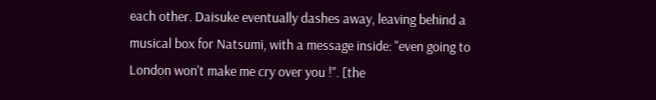each other. Daisuke eventually dashes away, leaving behind a musical box for Natsumi, with a message inside: "even going to London won't make me cry over you !". [the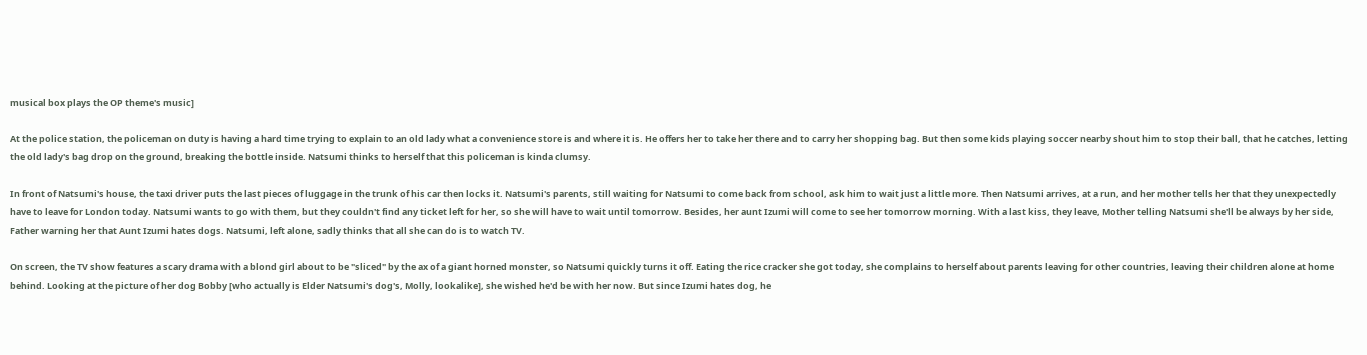musical box plays the OP theme's music]

At the police station, the policeman on duty is having a hard time trying to explain to an old lady what a convenience store is and where it is. He offers her to take her there and to carry her shopping bag. But then some kids playing soccer nearby shout him to stop their ball, that he catches, letting the old lady's bag drop on the ground, breaking the bottle inside. Natsumi thinks to herself that this policeman is kinda clumsy.

In front of Natsumi's house, the taxi driver puts the last pieces of luggage in the trunk of his car then locks it. Natsumi's parents, still waiting for Natsumi to come back from school, ask him to wait just a little more. Then Natsumi arrives, at a run, and her mother tells her that they unexpectedly have to leave for London today. Natsumi wants to go with them, but they couldn't find any ticket left for her, so she will have to wait until tomorrow. Besides, her aunt Izumi will come to see her tomorrow morning. With a last kiss, they leave, Mother telling Natsumi she'll be always by her side, Father warning her that Aunt Izumi hates dogs. Natsumi, left alone, sadly thinks that all she can do is to watch TV.

On screen, the TV show features a scary drama with a blond girl about to be "sliced" by the ax of a giant horned monster, so Natsumi quickly turns it off. Eating the rice cracker she got today, she complains to herself about parents leaving for other countries, leaving their children alone at home behind. Looking at the picture of her dog Bobby [who actually is Elder Natsumi's dog's, Molly, lookalike], she wished he'd be with her now. But since Izumi hates dog, he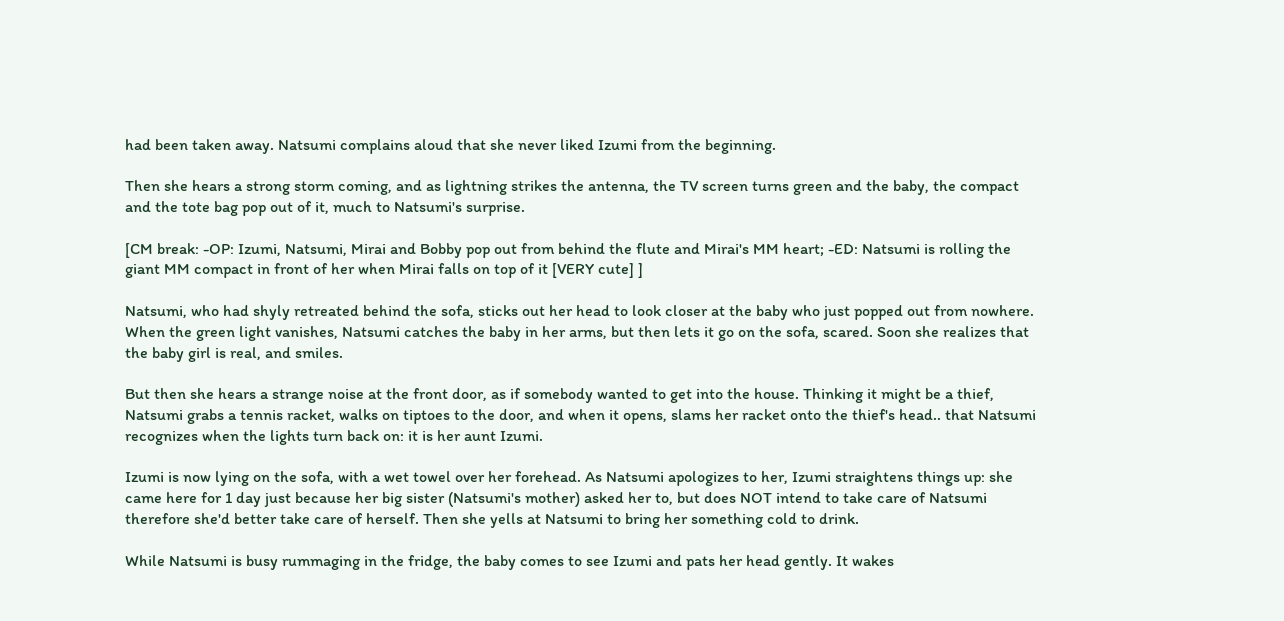had been taken away. Natsumi complains aloud that she never liked Izumi from the beginning.

Then she hears a strong storm coming, and as lightning strikes the antenna, the TV screen turns green and the baby, the compact and the tote bag pop out of it, much to Natsumi's surprise.

[CM break: -OP: Izumi, Natsumi, Mirai and Bobby pop out from behind the flute and Mirai's MM heart; -ED: Natsumi is rolling the giant MM compact in front of her when Mirai falls on top of it [VERY cute] ]

Natsumi, who had shyly retreated behind the sofa, sticks out her head to look closer at the baby who just popped out from nowhere. When the green light vanishes, Natsumi catches the baby in her arms, but then lets it go on the sofa, scared. Soon she realizes that the baby girl is real, and smiles.

But then she hears a strange noise at the front door, as if somebody wanted to get into the house. Thinking it might be a thief, Natsumi grabs a tennis racket, walks on tiptoes to the door, and when it opens, slams her racket onto the thief's head.. that Natsumi recognizes when the lights turn back on: it is her aunt Izumi.

Izumi is now lying on the sofa, with a wet towel over her forehead. As Natsumi apologizes to her, Izumi straightens things up: she came here for 1 day just because her big sister (Natsumi's mother) asked her to, but does NOT intend to take care of Natsumi therefore she'd better take care of herself. Then she yells at Natsumi to bring her something cold to drink.

While Natsumi is busy rummaging in the fridge, the baby comes to see Izumi and pats her head gently. It wakes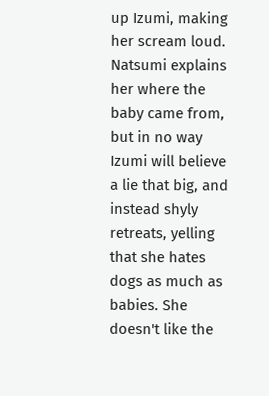up Izumi, making her scream loud. Natsumi explains her where the baby came from, but in no way Izumi will believe a lie that big, and instead shyly retreats, yelling that she hates dogs as much as babies. She doesn't like the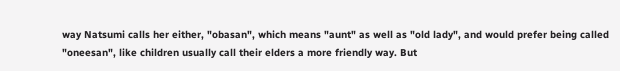way Natsumi calls her either, "obasan", which means "aunt" as well as "old lady", and would prefer being called "oneesan", like children usually call their elders a more friendly way. But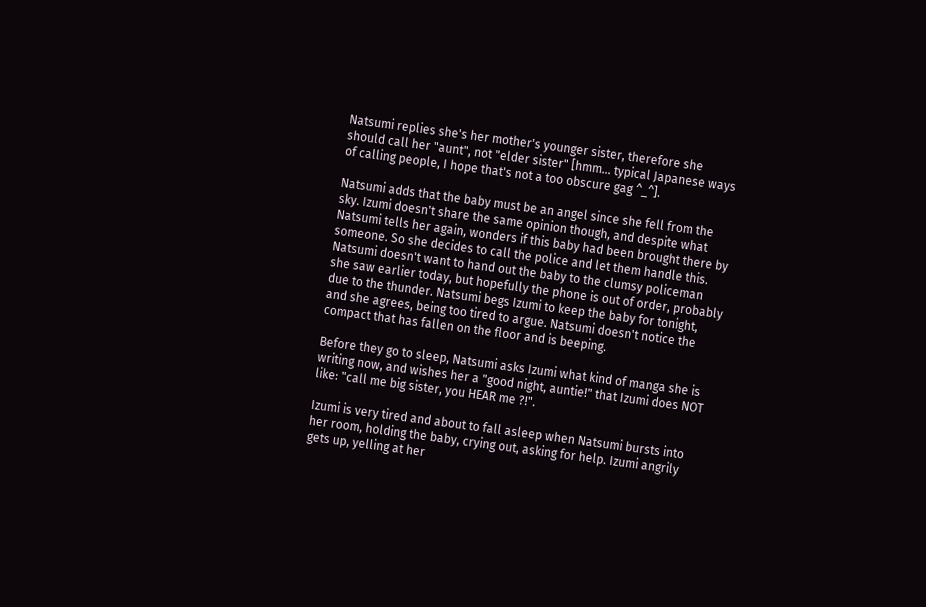Natsumi replies she's her mother's younger sister, therefore she should call her "aunt", not "elder sister" [hmm... typical Japanese ways of calling people, I hope that's not a too obscure gag ^_^].

Natsumi adds that the baby must be an angel since she fell from the sky. Izumi doesn't share the same opinion though, and despite what Natsumi tells her again, wonders if this baby had been brought there by someone. So she decides to call the police and let them handle this. Natsumi doesn't want to hand out the baby to the clumsy policeman she saw earlier today, but hopefully the phone is out of order, probably due to the thunder. Natsumi begs Izumi to keep the baby for tonight, and she agrees, being too tired to argue. Natsumi doesn't notice the compact that has fallen on the floor and is beeping.

Before they go to sleep, Natsumi asks Izumi what kind of manga she is writing now, and wishes her a "good night, auntie!" that Izumi does NOT like: "call me big sister, you HEAR me ?!".

Izumi is very tired and about to fall asleep when Natsumi bursts into her room, holding the baby, crying out, asking for help. Izumi angrily gets up, yelling at her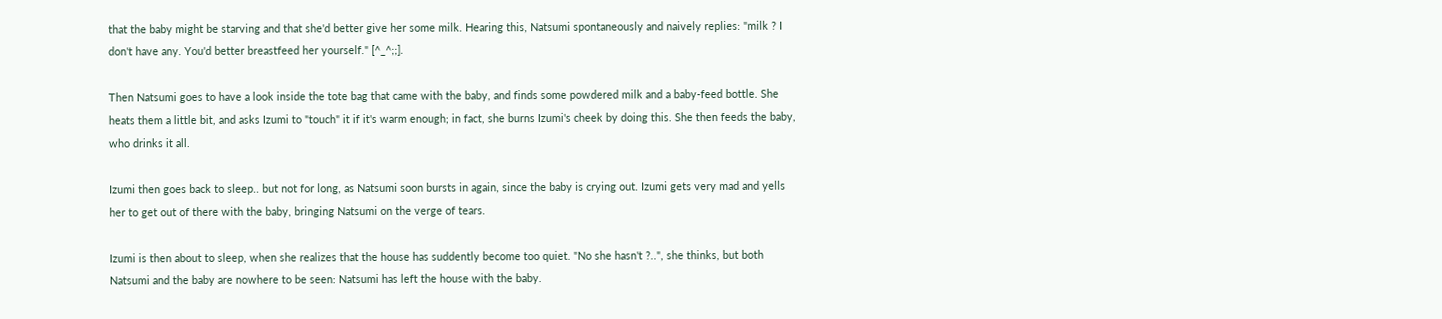that the baby might be starving and that she'd better give her some milk. Hearing this, Natsumi spontaneously and naively replies: "milk ? I don't have any. You'd better breastfeed her yourself." [^_^;;].

Then Natsumi goes to have a look inside the tote bag that came with the baby, and finds some powdered milk and a baby-feed bottle. She heats them a little bit, and asks Izumi to "touch" it if it's warm enough; in fact, she burns Izumi's cheek by doing this. She then feeds the baby, who drinks it all.

Izumi then goes back to sleep.. but not for long, as Natsumi soon bursts in again, since the baby is crying out. Izumi gets very mad and yells her to get out of there with the baby, bringing Natsumi on the verge of tears.

Izumi is then about to sleep, when she realizes that the house has suddently become too quiet. "No she hasn't ?..", she thinks, but both Natsumi and the baby are nowhere to be seen: Natsumi has left the house with the baby.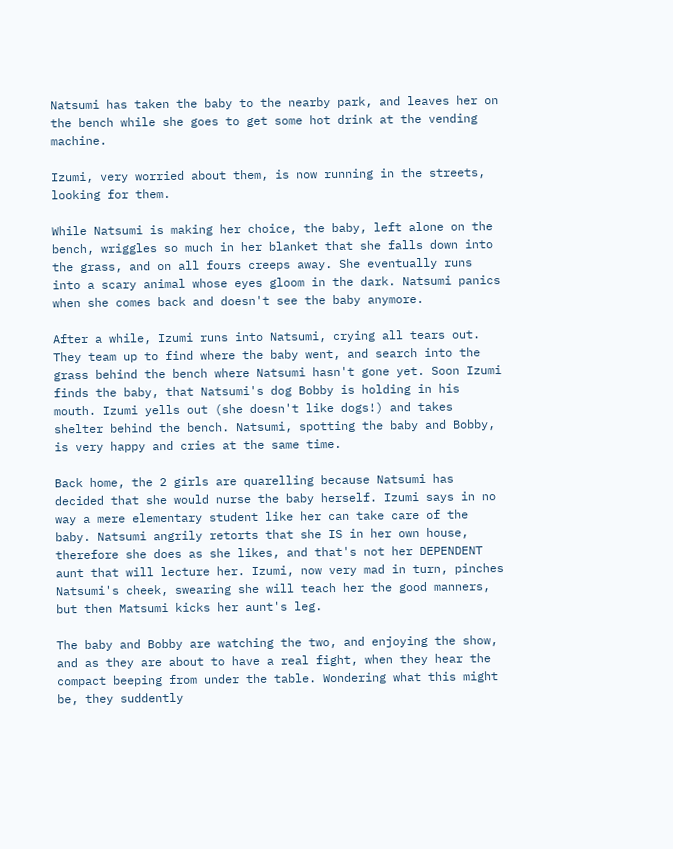Natsumi has taken the baby to the nearby park, and leaves her on the bench while she goes to get some hot drink at the vending machine.

Izumi, very worried about them, is now running in the streets, looking for them.

While Natsumi is making her choice, the baby, left alone on the bench, wriggles so much in her blanket that she falls down into the grass, and on all fours creeps away. She eventually runs into a scary animal whose eyes gloom in the dark. Natsumi panics when she comes back and doesn't see the baby anymore.

After a while, Izumi runs into Natsumi, crying all tears out. They team up to find where the baby went, and search into the grass behind the bench where Natsumi hasn't gone yet. Soon Izumi finds the baby, that Natsumi's dog Bobby is holding in his mouth. Izumi yells out (she doesn't like dogs!) and takes shelter behind the bench. Natsumi, spotting the baby and Bobby, is very happy and cries at the same time.

Back home, the 2 girls are quarelling because Natsumi has decided that she would nurse the baby herself. Izumi says in no way a mere elementary student like her can take care of the baby. Natsumi angrily retorts that she IS in her own house, therefore she does as she likes, and that's not her DEPENDENT aunt that will lecture her. Izumi, now very mad in turn, pinches Natsumi's cheek, swearing she will teach her the good manners, but then Matsumi kicks her aunt's leg.

The baby and Bobby are watching the two, and enjoying the show, and as they are about to have a real fight, when they hear the compact beeping from under the table. Wondering what this might be, they suddently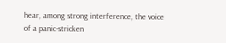hear, among strong interference, the voice of a panic-stricken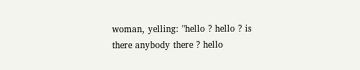woman, yelling: "hello ? hello ? is there anybody there ? hello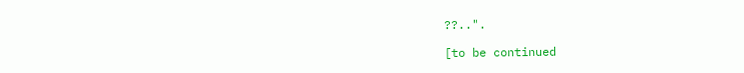??..".

[to be continued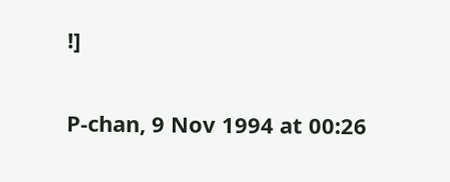!]

P-chan, 9 Nov 1994 at 00:26